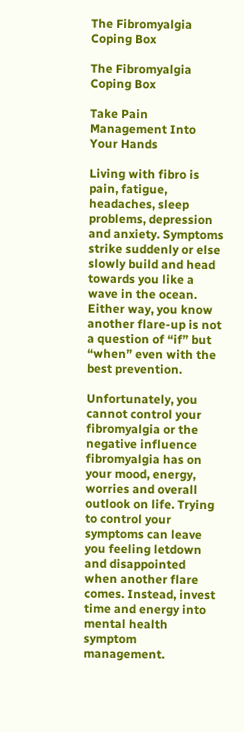The Fibromyalgia Coping Box

The Fibromyalgia Coping Box

Take Pain Management Into Your Hands

Living with fibro is pain, fatigue, headaches, sleep problems, depression and anxiety. Symptoms strike suddenly or else slowly build and head towards you like a wave in the ocean. Either way, you know another flare-up is not a question of “if” but “when” even with the best prevention.

Unfortunately, you cannot control your fibromyalgia or the negative influence fibromyalgia has on your mood, energy, worries and overall outlook on life. Trying to control your symptoms can leave you feeling letdown and disappointed when another flare comes. Instead, invest time and energy into mental health symptom management.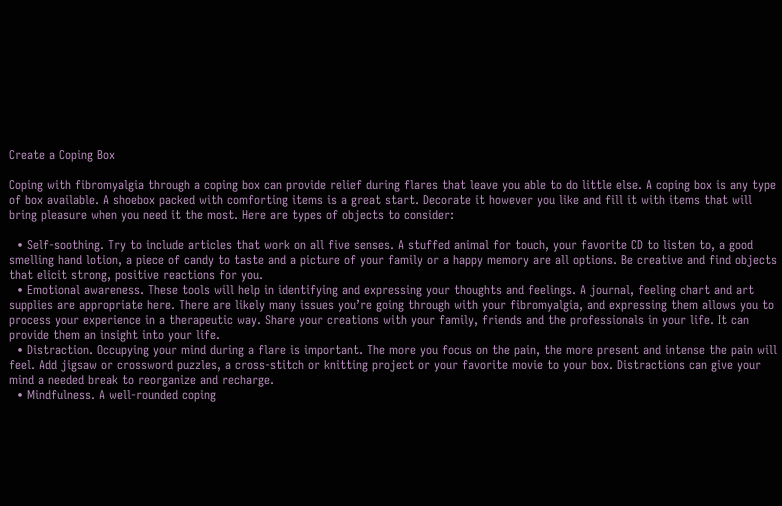Create a Coping Box

Coping with fibromyalgia through a coping box can provide relief during flares that leave you able to do little else. A coping box is any type of box available. A shoebox packed with comforting items is a great start. Decorate it however you like and fill it with items that will bring pleasure when you need it the most. Here are types of objects to consider:

  • Self-soothing. Try to include articles that work on all five senses. A stuffed animal for touch, your favorite CD to listen to, a good smelling hand lotion, a piece of candy to taste and a picture of your family or a happy memory are all options. Be creative and find objects that elicit strong, positive reactions for you.
  • Emotional awareness. These tools will help in identifying and expressing your thoughts and feelings. A journal, feeling chart and art supplies are appropriate here. There are likely many issues you’re going through with your fibromyalgia, and expressing them allows you to process your experience in a therapeutic way. Share your creations with your family, friends and the professionals in your life. It can provide them an insight into your life.
  • Distraction. Occupying your mind during a flare is important. The more you focus on the pain, the more present and intense the pain will feel. Add jigsaw or crossword puzzles, a cross-stitch or knitting project or your favorite movie to your box. Distractions can give your mind a needed break to reorganize and recharge.
  • Mindfulness. A well-rounded coping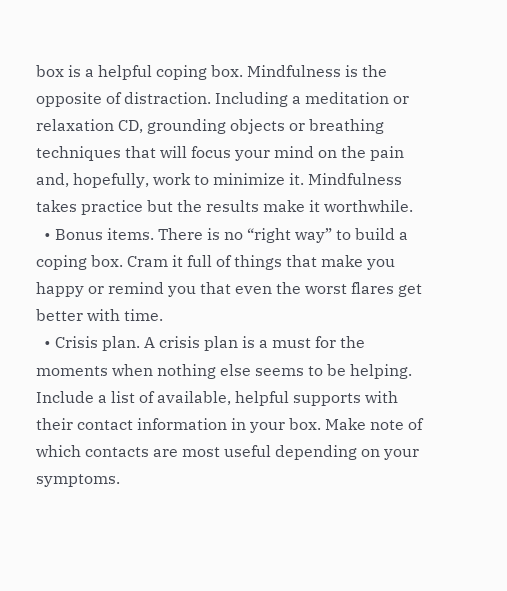box is a helpful coping box. Mindfulness is the opposite of distraction. Including a meditation or relaxation CD, grounding objects or breathing techniques that will focus your mind on the pain and, hopefully, work to minimize it. Mindfulness takes practice but the results make it worthwhile.
  • Bonus items. There is no “right way” to build a coping box. Cram it full of things that make you happy or remind you that even the worst flares get better with time.
  • Crisis plan. A crisis plan is a must for the moments when nothing else seems to be helping. Include a list of available, helpful supports with their contact information in your box. Make note of which contacts are most useful depending on your symptoms.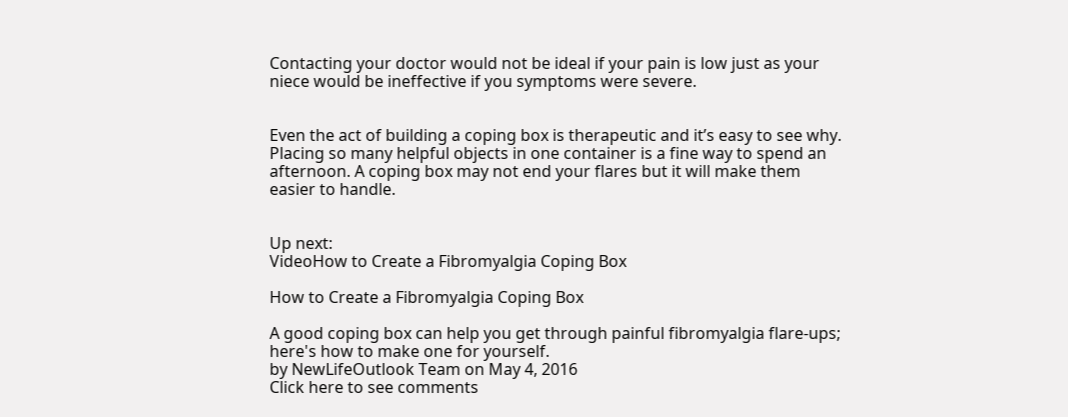Contacting your doctor would not be ideal if your pain is low just as your niece would be ineffective if you symptoms were severe.


Even the act of building a coping box is therapeutic and it’s easy to see why. Placing so many helpful objects in one container is a fine way to spend an afternoon. A coping box may not end your flares but it will make them easier to handle.


Up next:
VideoHow to Create a Fibromyalgia Coping Box

How to Create a Fibromyalgia Coping Box

A good coping box can help you get through painful fibromyalgia flare-ups; here's how to make one for yourself.
by NewLifeOutlook Team on May 4, 2016
Click here to see comments